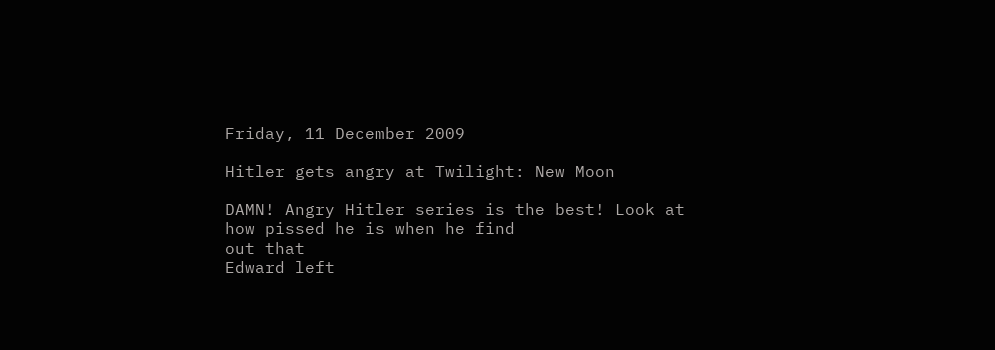Friday, 11 December 2009

Hitler gets angry at Twilight: New Moon

DAMN! Angry Hitler series is the best! Look at how pissed he is when he find
out that
Edward left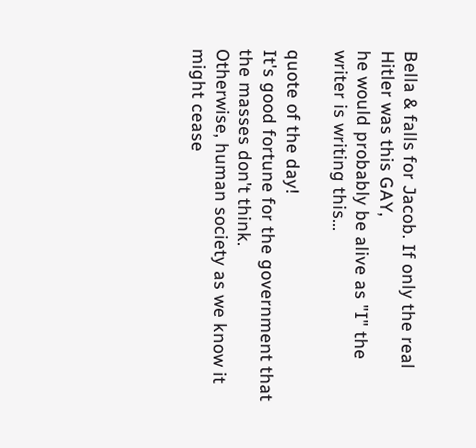Bella & falls for Jacob. If only the real Hitler was this GAY,
he would probably be alive as "I" the writer is writing this...

quote of the day!
It's good fortune for the government that the masses don't think.
Otherwise, human society as we know it might cease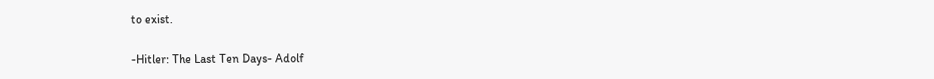to exist.

-Hitler: The Last Ten Days- Adolf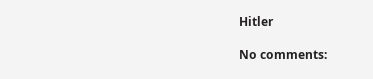Hitler

No comments: